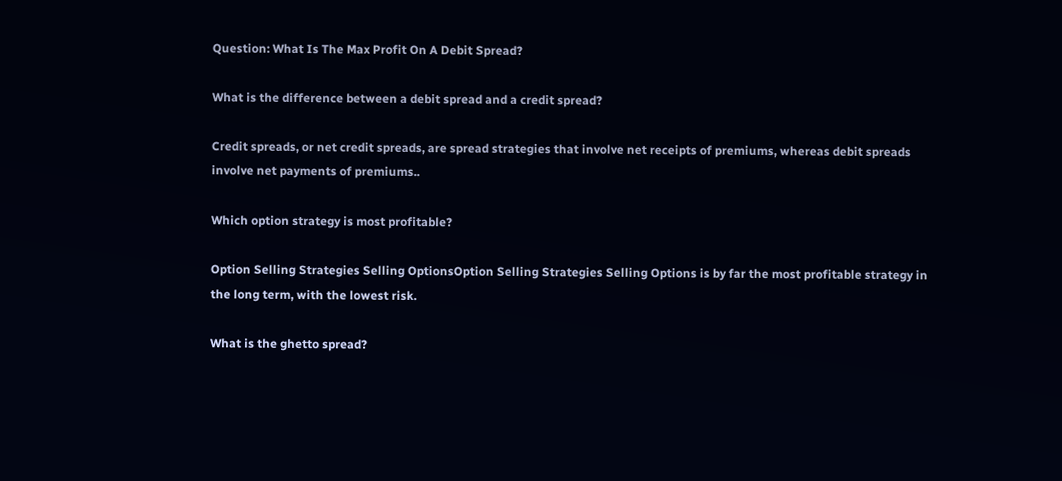Question: What Is The Max Profit On A Debit Spread?

What is the difference between a debit spread and a credit spread?

Credit spreads, or net credit spreads, are spread strategies that involve net receipts of premiums, whereas debit spreads involve net payments of premiums..

Which option strategy is most profitable?

Option Selling Strategies Selling OptionsOption Selling Strategies Selling Options is by far the most profitable strategy in the long term, with the lowest risk.

What is the ghetto spread?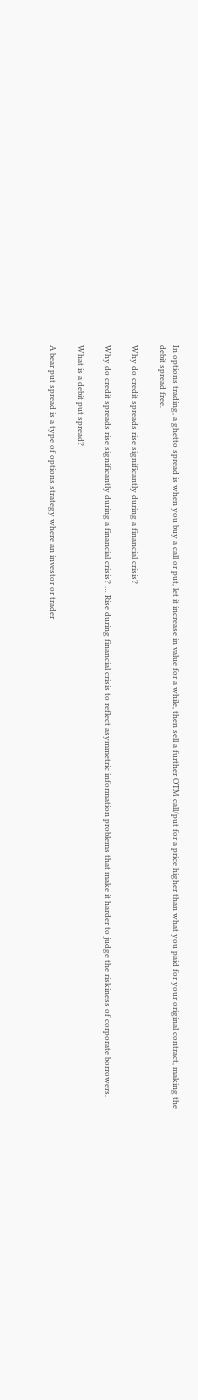In options trading, a ghetto spread is when you buy a call or put, let it increase in value for a while, then sell a further OTM call/put for a price higher than what you paid for your original contract, making the debit spread free.

Why do credit spreads rise significantly during a financial crisis?

Why do credit spreads rise significantly during a financial crisis? … Rise during financial crisis to reflect asymmetric information problems that make it harder to judge the riskiness of corporate borrowers.

What is a debit put spread?

A bear put spread is a type of options strategy where an investor or trader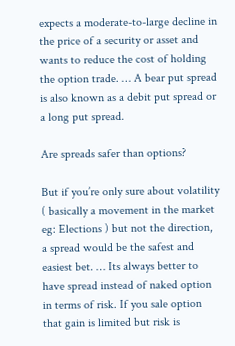expects a moderate-to-large decline in the price of a security or asset and wants to reduce the cost of holding the option trade. … A bear put spread is also known as a debit put spread or a long put spread.

Are spreads safer than options?

But if you’re only sure about volatility ( basically a movement in the market eg: Elections ) but not the direction, a spread would be the safest and easiest bet. … Its always better to have spread instead of naked option in terms of risk. If you sale option that gain is limited but risk is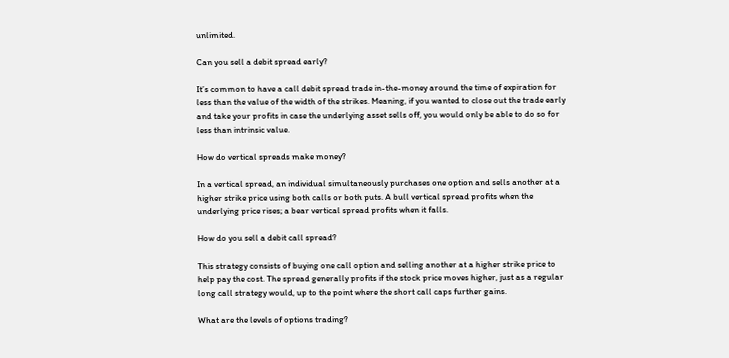unlimited.

Can you sell a debit spread early?

It’s common to have a call debit spread trade in-the-money around the time of expiration for less than the value of the width of the strikes. Meaning, if you wanted to close out the trade early and take your profits in case the underlying asset sells off, you would only be able to do so for less than intrinsic value.

How do vertical spreads make money?

In a vertical spread, an individual simultaneously purchases one option and sells another at a higher strike price using both calls or both puts. A bull vertical spread profits when the underlying price rises; a bear vertical spread profits when it falls.

How do you sell a debit call spread?

This strategy consists of buying one call option and selling another at a higher strike price to help pay the cost. The spread generally profits if the stock price moves higher, just as a regular long call strategy would, up to the point where the short call caps further gains.

What are the levels of options trading?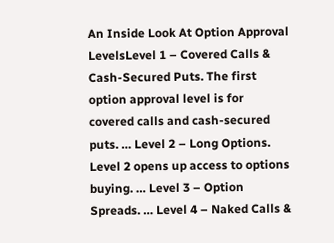An Inside Look At Option Approval LevelsLevel 1 – Covered Calls & Cash-Secured Puts. The first option approval level is for covered calls and cash-secured puts. … Level 2 – Long Options. Level 2 opens up access to options buying. … Level 3 – Option Spreads. … Level 4 – Naked Calls &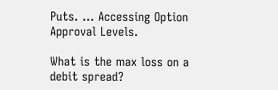Puts. … Accessing Option Approval Levels.

What is the max loss on a debit spread?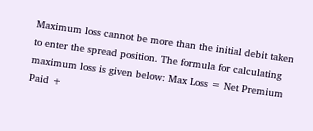Maximum loss cannot be more than the initial debit taken to enter the spread position. The formula for calculating maximum loss is given below: Max Loss = Net Premium Paid +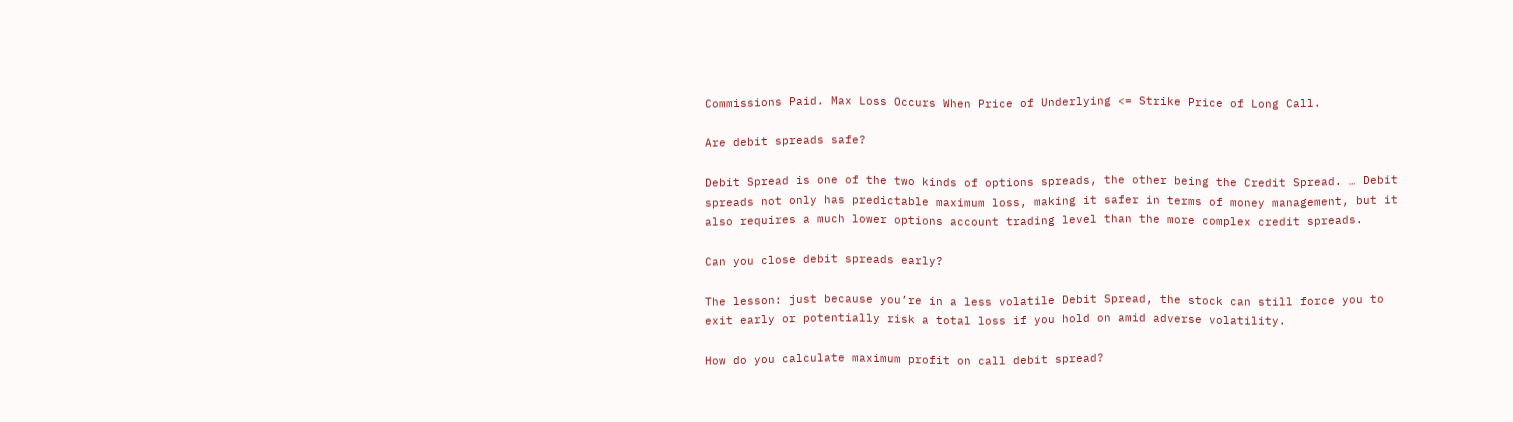Commissions Paid. Max Loss Occurs When Price of Underlying <= Strike Price of Long Call.

Are debit spreads safe?

Debit Spread is one of the two kinds of options spreads, the other being the Credit Spread. … Debit spreads not only has predictable maximum loss, making it safer in terms of money management, but it also requires a much lower options account trading level than the more complex credit spreads.

Can you close debit spreads early?

The lesson: just because you’re in a less volatile Debit Spread, the stock can still force you to exit early or potentially risk a total loss if you hold on amid adverse volatility.

How do you calculate maximum profit on call debit spread?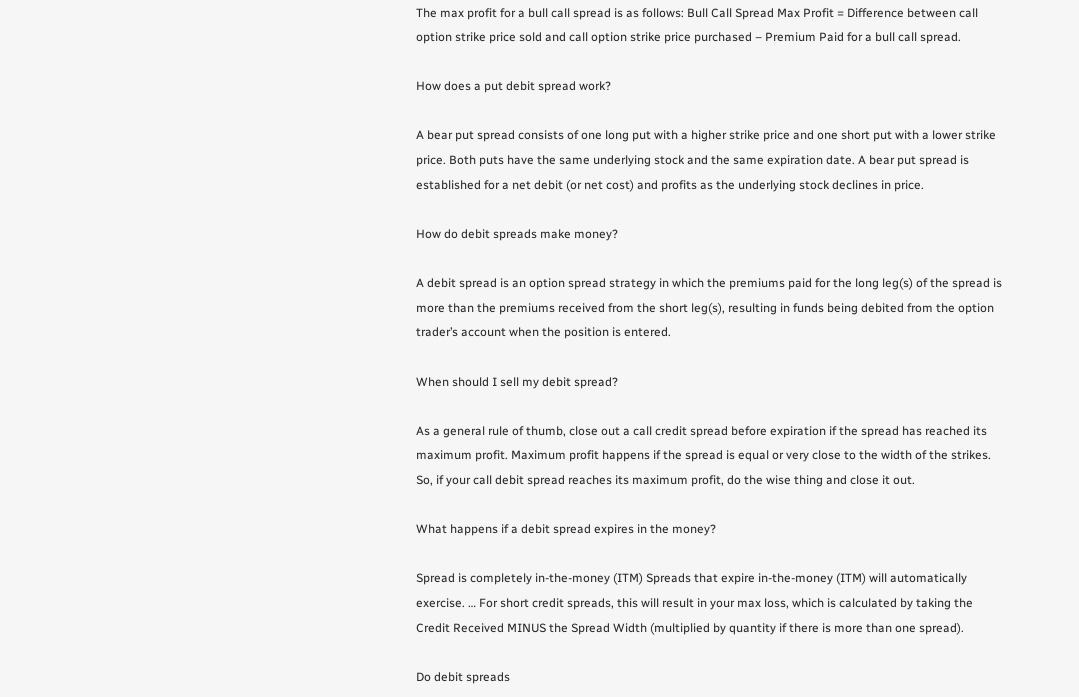The max profit for a bull call spread is as follows: Bull Call Spread Max Profit = Difference between call option strike price sold and call option strike price purchased – Premium Paid for a bull call spread.

How does a put debit spread work?

A bear put spread consists of one long put with a higher strike price and one short put with a lower strike price. Both puts have the same underlying stock and the same expiration date. A bear put spread is established for a net debit (or net cost) and profits as the underlying stock declines in price.

How do debit spreads make money?

A debit spread is an option spread strategy in which the premiums paid for the long leg(s) of the spread is more than the premiums received from the short leg(s), resulting in funds being debited from the option trader’s account when the position is entered.

When should I sell my debit spread?

As a general rule of thumb, close out a call credit spread before expiration if the spread has reached its maximum profit. Maximum profit happens if the spread is equal or very close to the width of the strikes. So, if your call debit spread reaches its maximum profit, do the wise thing and close it out.

What happens if a debit spread expires in the money?

Spread is completely in-the-money (ITM) Spreads that expire in-the-money (ITM) will automatically exercise. … For short credit spreads, this will result in your max loss, which is calculated by taking the Credit Received MINUS the Spread Width (multiplied by quantity if there is more than one spread).

Do debit spreads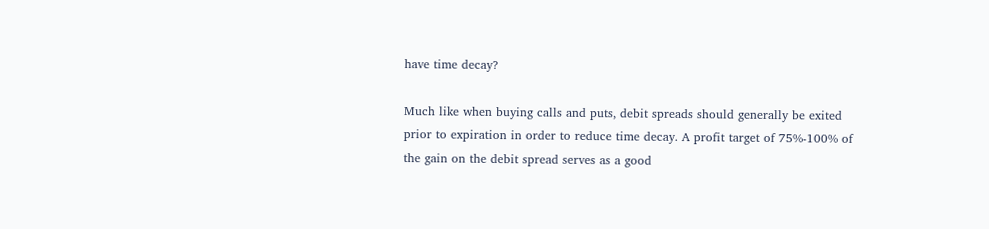have time decay?

Much like when buying calls and puts, debit spreads should generally be exited prior to expiration in order to reduce time decay. A profit target of 75%-100% of the gain on the debit spread serves as a good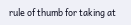rule of thumb for taking at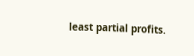least partial profits.